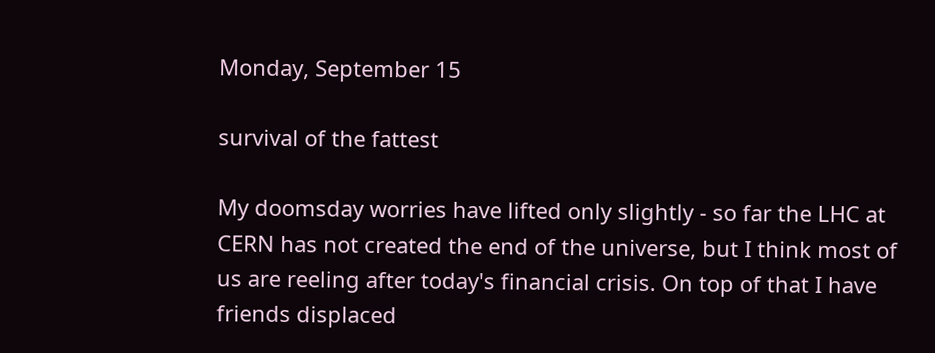Monday, September 15

survival of the fattest

My doomsday worries have lifted only slightly - so far the LHC at CERN has not created the end of the universe, but I think most of us are reeling after today's financial crisis. On top of that I have friends displaced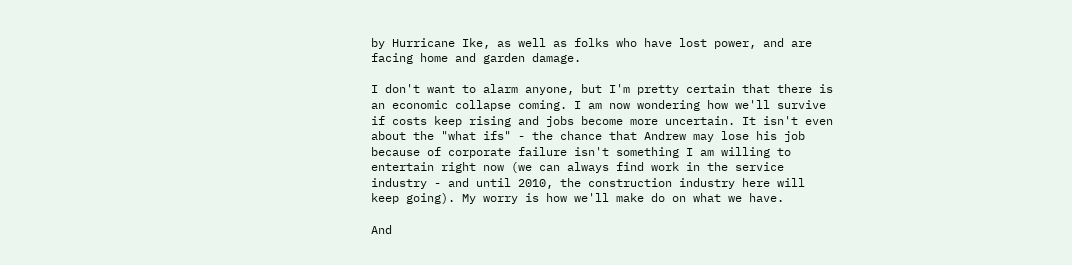by Hurricane Ike, as well as folks who have lost power, and are facing home and garden damage.

I don't want to alarm anyone, but I'm pretty certain that there is an economic collapse coming. I am now wondering how we'll survive if costs keep rising and jobs become more uncertain. It isn't even about the "what ifs" - the chance that Andrew may lose his job because of corporate failure isn't something I am willing to entertain right now (we can always find work in the service industry - and until 2010, the construction industry here will keep going). My worry is how we'll make do on what we have.

And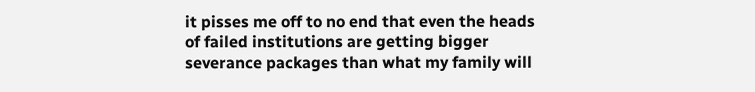it pisses me off to no end that even the heads of failed institutions are getting bigger severance packages than what my family will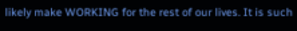likely make WORKING for the rest of our lives. It is such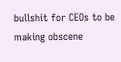bullshit for CEOs to be making obscene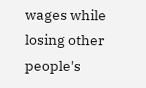wages while losing other people's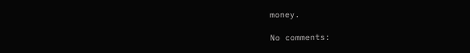money.

No comments: